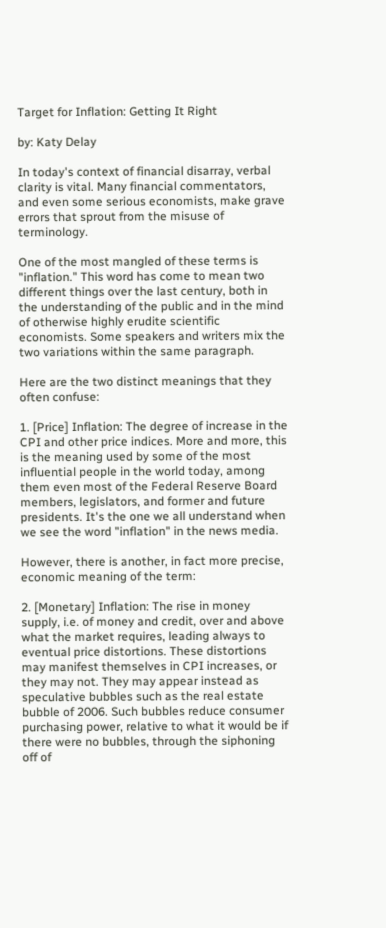Target for Inflation: Getting It Right

by: Katy Delay

In today's context of financial disarray, verbal clarity is vital. Many financial commentators, and even some serious economists, make grave errors that sprout from the misuse of terminology.

One of the most mangled of these terms is "inflation." This word has come to mean two different things over the last century, both in the understanding of the public and in the mind of otherwise highly erudite scientific economists. Some speakers and writers mix the two variations within the same paragraph.

Here are the two distinct meanings that they often confuse:

1. [Price] Inflation: The degree of increase in the CPI and other price indices. More and more, this is the meaning used by some of the most influential people in the world today, among them even most of the Federal Reserve Board members, legislators, and former and future presidents. It's the one we all understand when we see the word "inflation" in the news media.

However, there is another, in fact more precise, economic meaning of the term:

2. [Monetary] Inflation: The rise in money supply, i.e. of money and credit, over and above what the market requires, leading always to eventual price distortions. These distortions may manifest themselves in CPI increases, or they may not. They may appear instead as speculative bubbles such as the real estate bubble of 2006. Such bubbles reduce consumer purchasing power, relative to what it would be if there were no bubbles, through the siphoning off of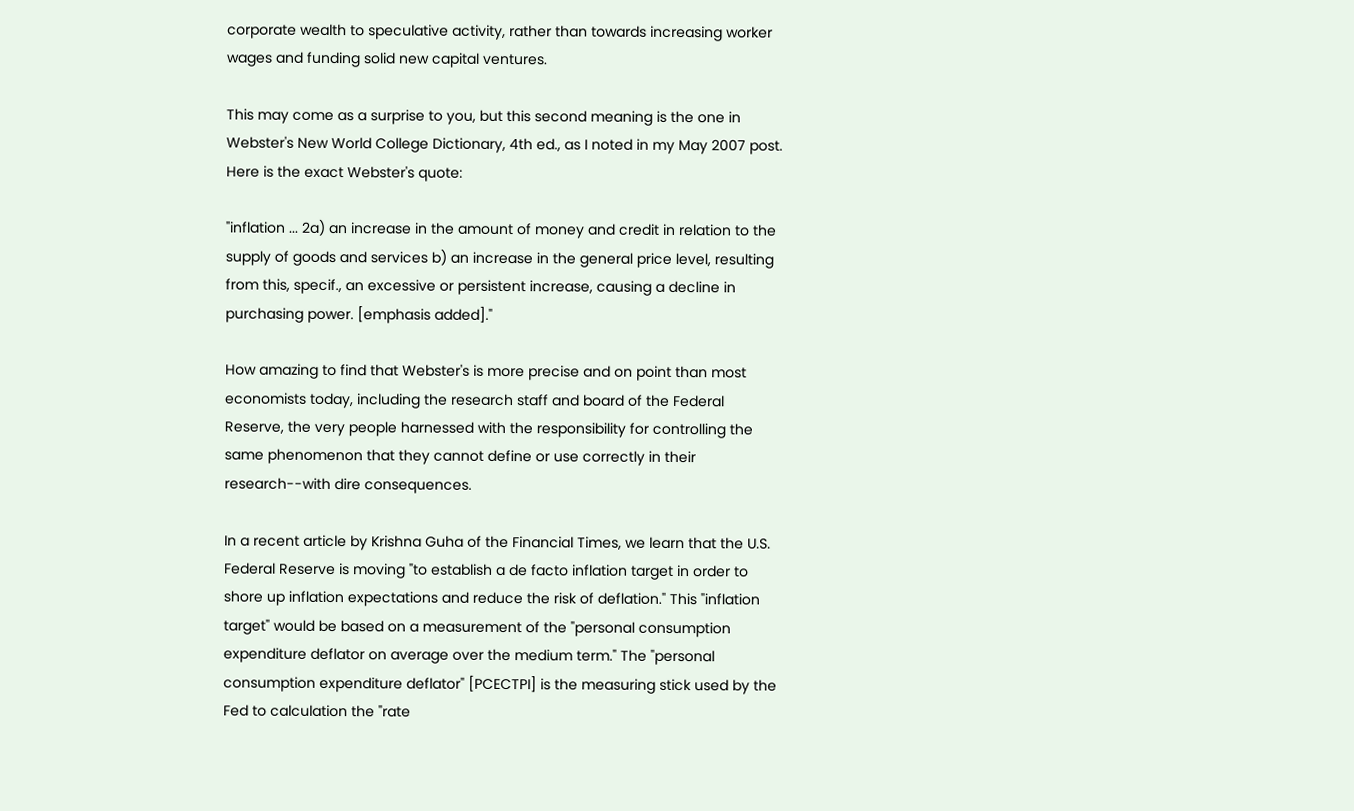corporate wealth to speculative activity, rather than towards increasing worker wages and funding solid new capital ventures.

This may come as a surprise to you, but this second meaning is the one in Webster's New World College Dictionary, 4th ed., as I noted in my May 2007 post. Here is the exact Webster's quote:

"inflation ... 2a) an increase in the amount of money and credit in relation to the supply of goods and services b) an increase in the general price level, resulting from this, specif., an excessive or persistent increase, causing a decline in purchasing power. [emphasis added]."

How amazing to find that Webster's is more precise and on point than most economists today, including the research staff and board of the Federal Reserve, the very people harnessed with the responsibility for controlling the same phenomenon that they cannot define or use correctly in their research--with dire consequences.

In a recent article by Krishna Guha of the Financial Times, we learn that the U.S. Federal Reserve is moving "to establish a de facto inflation target in order to shore up inflation expectations and reduce the risk of deflation." This "inflation target" would be based on a measurement of the "personal consumption expenditure deflator on average over the medium term." The "personal consumption expenditure deflator" [PCECTPI] is the measuring stick used by the Fed to calculation the "rate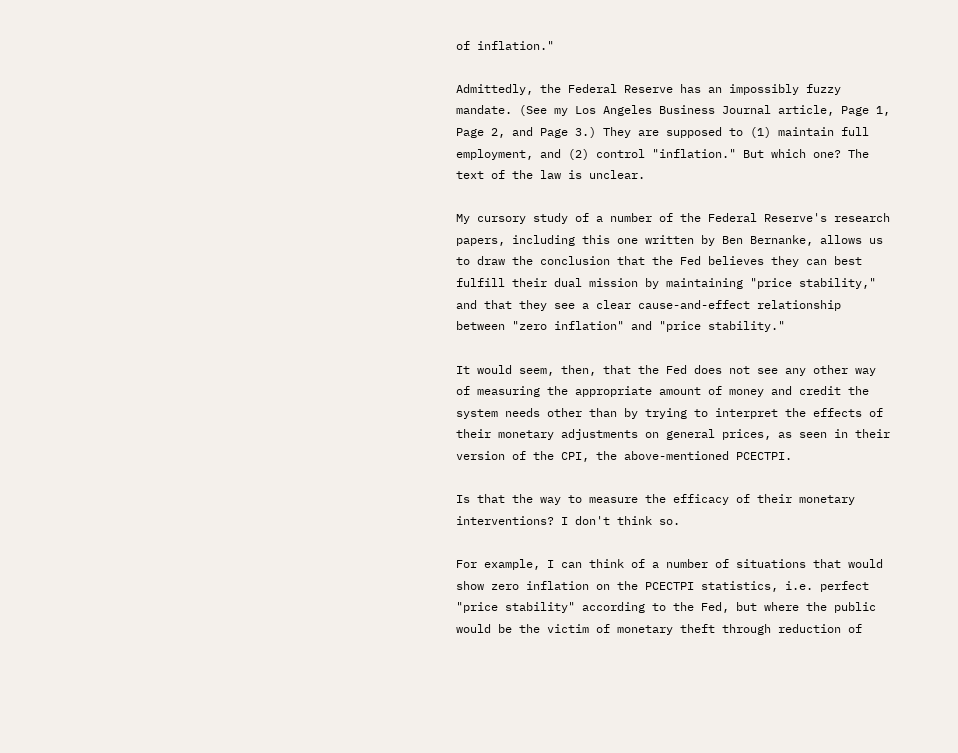of inflation."

Admittedly, the Federal Reserve has an impossibly fuzzy mandate. (See my Los Angeles Business Journal article, Page 1, Page 2, and Page 3.) They are supposed to (1) maintain full employment, and (2) control "inflation." But which one? The text of the law is unclear.

My cursory study of a number of the Federal Reserve's research papers, including this one written by Ben Bernanke, allows us to draw the conclusion that the Fed believes they can best fulfill their dual mission by maintaining "price stability," and that they see a clear cause-and-effect relationship between "zero inflation" and "price stability."

It would seem, then, that the Fed does not see any other way of measuring the appropriate amount of money and credit the system needs other than by trying to interpret the effects of their monetary adjustments on general prices, as seen in their version of the CPI, the above-mentioned PCECTPI.

Is that the way to measure the efficacy of their monetary interventions? I don't think so.

For example, I can think of a number of situations that would show zero inflation on the PCECTPI statistics, i.e. perfect "price stability" according to the Fed, but where the public would be the victim of monetary theft through reduction of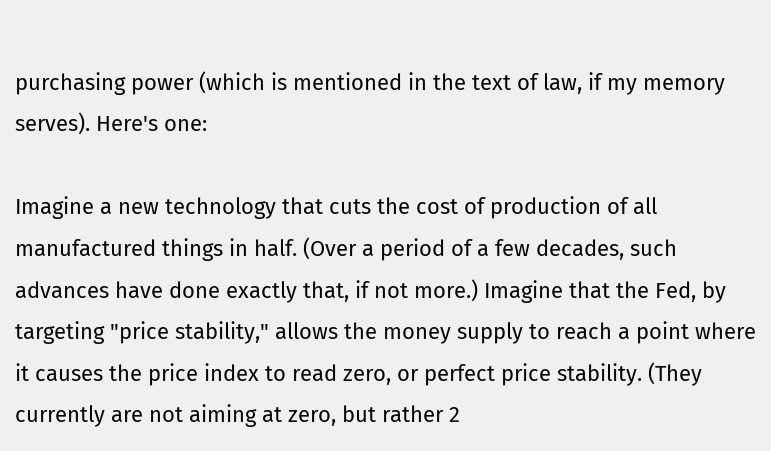purchasing power (which is mentioned in the text of law, if my memory serves). Here's one:

Imagine a new technology that cuts the cost of production of all manufactured things in half. (Over a period of a few decades, such advances have done exactly that, if not more.) Imagine that the Fed, by targeting "price stability," allows the money supply to reach a point where it causes the price index to read zero, or perfect price stability. (They currently are not aiming at zero, but rather 2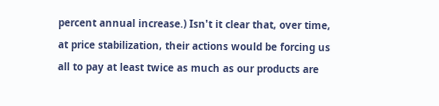percent annual increase.) Isn't it clear that, over time, at price stabilization, their actions would be forcing us all to pay at least twice as much as our products are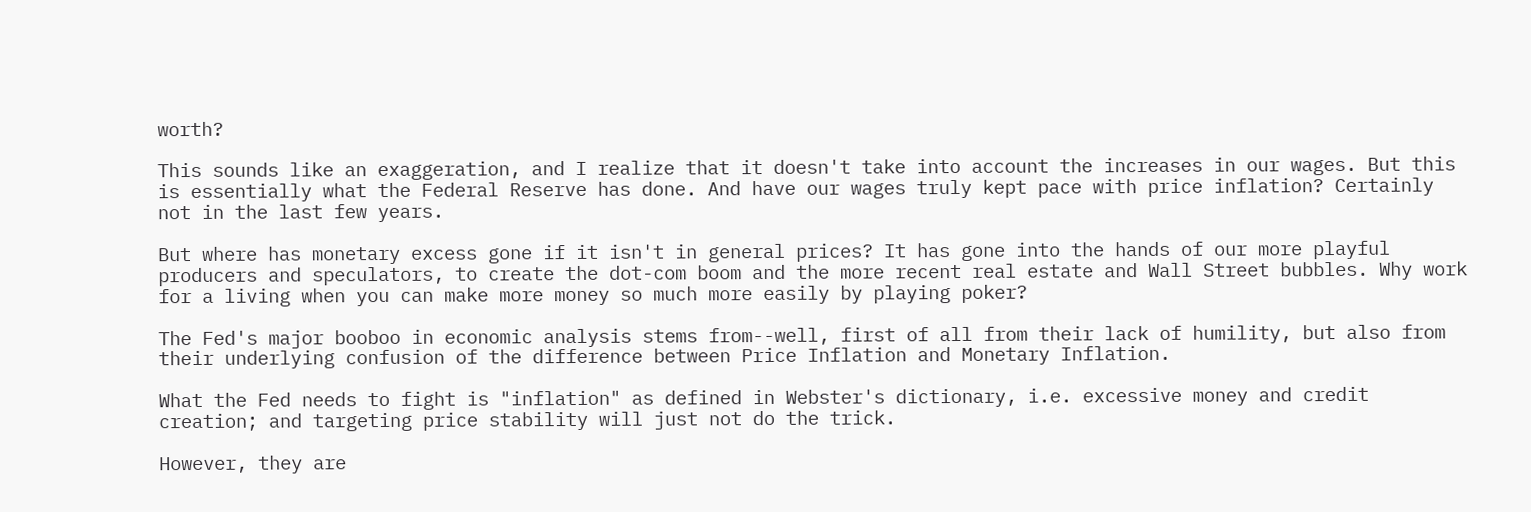worth?

This sounds like an exaggeration, and I realize that it doesn't take into account the increases in our wages. But this is essentially what the Federal Reserve has done. And have our wages truly kept pace with price inflation? Certainly not in the last few years.

But where has monetary excess gone if it isn't in general prices? It has gone into the hands of our more playful producers and speculators, to create the dot-com boom and the more recent real estate and Wall Street bubbles. Why work for a living when you can make more money so much more easily by playing poker?

The Fed's major booboo in economic analysis stems from--well, first of all from their lack of humility, but also from their underlying confusion of the difference between Price Inflation and Monetary Inflation.

What the Fed needs to fight is "inflation" as defined in Webster's dictionary, i.e. excessive money and credit creation; and targeting price stability will just not do the trick.

However, they are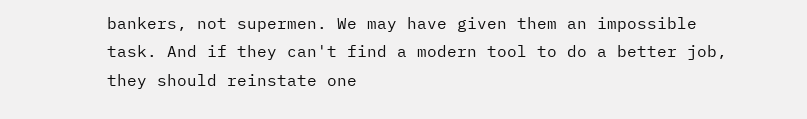bankers, not supermen. We may have given them an impossible task. And if they can't find a modern tool to do a better job, they should reinstate one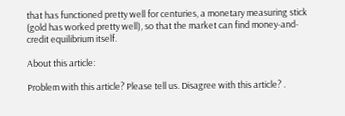that has functioned pretty well for centuries, a monetary measuring stick (gold has worked pretty well), so that the market can find money-and-credit equilibrium itself.

About this article:

Problem with this article? Please tell us. Disagree with this article? .